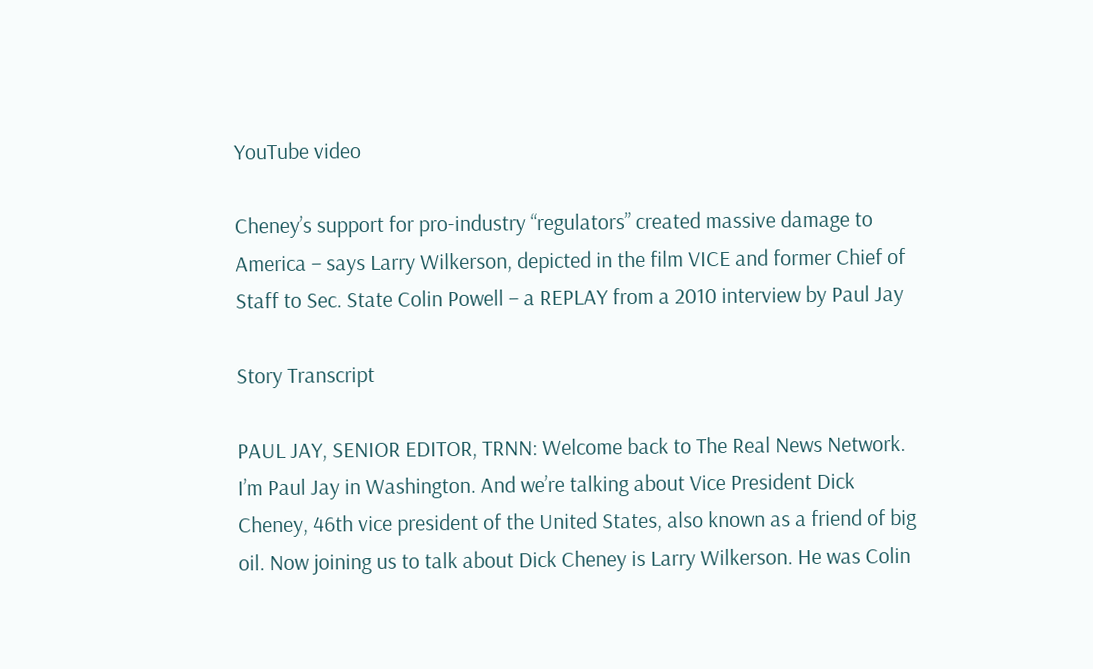YouTube video

Cheney’s support for pro-industry “regulators” created massive damage to America – says Larry Wilkerson, depicted in the film VICE and former Chief of Staff to Sec. State Colin Powell – a REPLAY from a 2010 interview by Paul Jay

Story Transcript

PAUL JAY, SENIOR EDITOR, TRNN: Welcome back to The Real News Network. I’m Paul Jay in Washington. And we’re talking about Vice President Dick Cheney, 46th vice president of the United States, also known as a friend of big oil. Now joining us to talk about Dick Cheney is Larry Wilkerson. He was Colin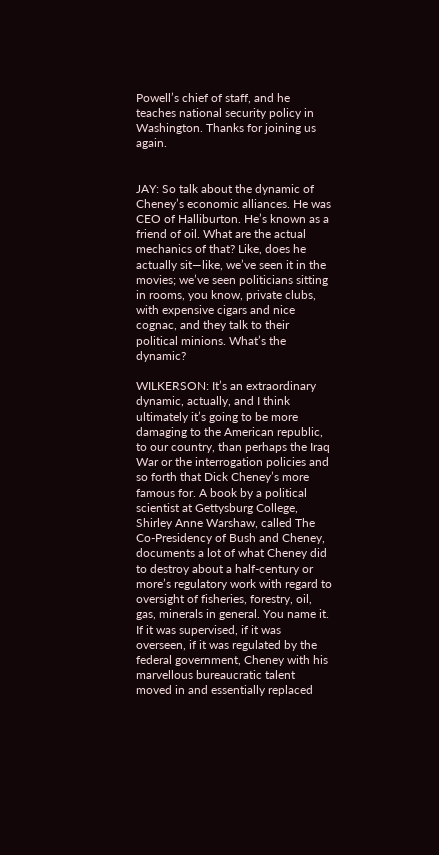Powell’s chief of staff, and he teaches national security policy in Washington. Thanks for joining us again.


JAY: So talk about the dynamic of Cheney’s economic alliances. He was CEO of Halliburton. He’s known as a friend of oil. What are the actual mechanics of that? Like, does he actually sit—like, we’ve seen it in the movies; we’ve seen politicians sitting in rooms, you know, private clubs, with expensive cigars and nice cognac, and they talk to their political minions. What’s the dynamic?

WILKERSON: It’s an extraordinary dynamic, actually, and I think ultimately it’s going to be more damaging to the American republic, to our country, than perhaps the Iraq War or the interrogation policies and so forth that Dick Cheney’s more famous for. A book by a political scientist at Gettysburg College, Shirley Anne Warshaw, called The Co-Presidency of Bush and Cheney, documents a lot of what Cheney did to destroy about a half-century or more’s regulatory work with regard to oversight of fisheries, forestry, oil, gas, minerals in general. You name it. If it was supervised, if it was overseen, if it was regulated by the federal government, Cheney with his marvellous bureaucratic talent moved in and essentially replaced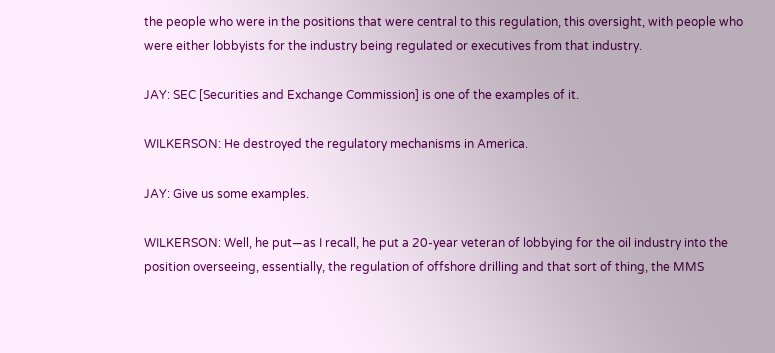the people who were in the positions that were central to this regulation, this oversight, with people who were either lobbyists for the industry being regulated or executives from that industry.

JAY: SEC [Securities and Exchange Commission] is one of the examples of it.

WILKERSON: He destroyed the regulatory mechanisms in America.

JAY: Give us some examples.

WILKERSON: Well, he put—as I recall, he put a 20-year veteran of lobbying for the oil industry into the position overseeing, essentially, the regulation of offshore drilling and that sort of thing, the MMS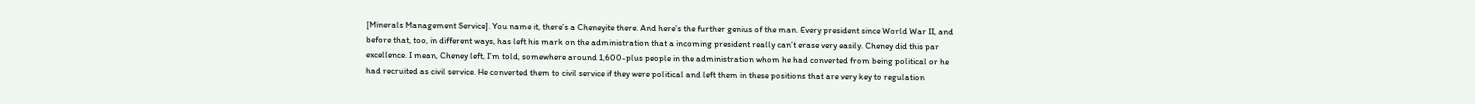[Minerals Management Service]. You name it, there’s a Cheneyite there. And here’s the further genius of the man. Every president since World War II, and before that, too, in different ways, has left his mark on the administration that a incoming president really can’t erase very easily. Cheney did this par excellence. I mean, Cheney left, I’m told, somewhere around 1,600-plus people in the administration whom he had converted from being political or he had recruited as civil service. He converted them to civil service if they were political and left them in these positions that are very key to regulation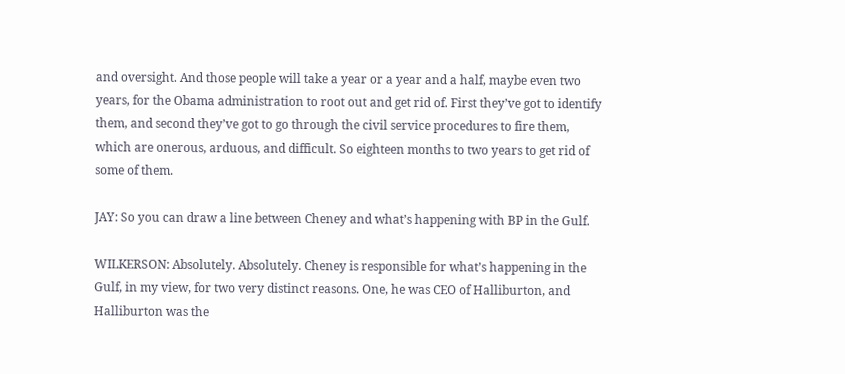and oversight. And those people will take a year or a year and a half, maybe even two years, for the Obama administration to root out and get rid of. First they’ve got to identify them, and second they’ve got to go through the civil service procedures to fire them, which are onerous, arduous, and difficult. So eighteen months to two years to get rid of some of them.

JAY: So you can draw a line between Cheney and what’s happening with BP in the Gulf.

WILKERSON: Absolutely. Absolutely. Cheney is responsible for what’s happening in the Gulf, in my view, for two very distinct reasons. One, he was CEO of Halliburton, and Halliburton was the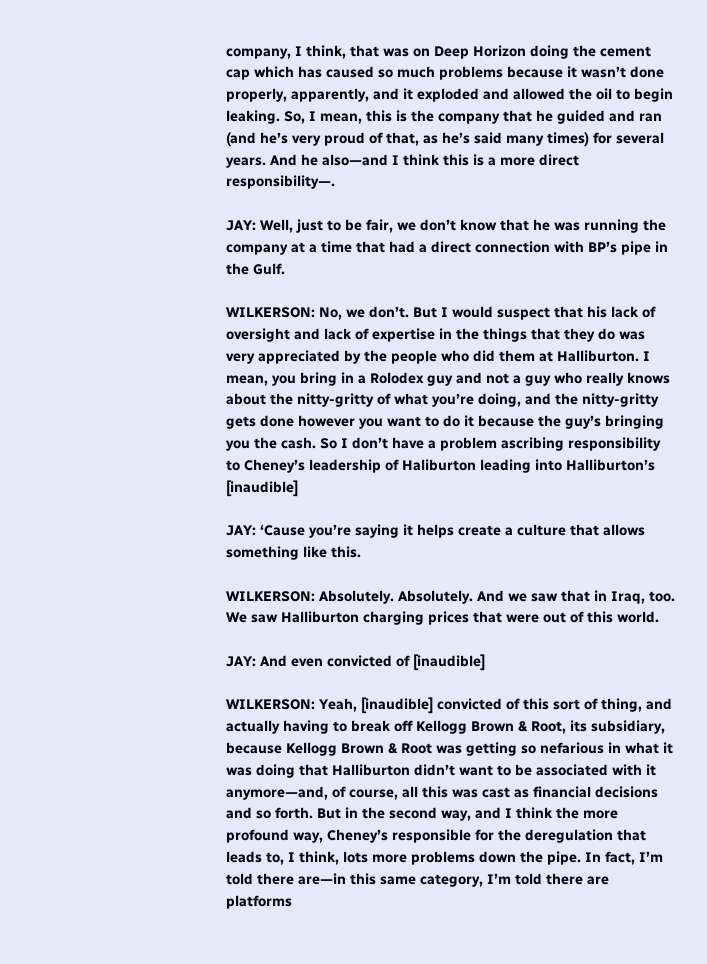company, I think, that was on Deep Horizon doing the cement cap which has caused so much problems because it wasn’t done properly, apparently, and it exploded and allowed the oil to begin leaking. So, I mean, this is the company that he guided and ran (and he’s very proud of that, as he’s said many times) for several years. And he also—and I think this is a more direct responsibility—.

JAY: Well, just to be fair, we don’t know that he was running the company at a time that had a direct connection with BP’s pipe in the Gulf.

WILKERSON: No, we don’t. But I would suspect that his lack of oversight and lack of expertise in the things that they do was very appreciated by the people who did them at Halliburton. I mean, you bring in a Rolodex guy and not a guy who really knows about the nitty-gritty of what you’re doing, and the nitty-gritty gets done however you want to do it because the guy’s bringing you the cash. So I don’t have a problem ascribing responsibility to Cheney’s leadership of Haliburton leading into Halliburton’s [inaudible]

JAY: ‘Cause you’re saying it helps create a culture that allows something like this.

WILKERSON: Absolutely. Absolutely. And we saw that in Iraq, too. We saw Halliburton charging prices that were out of this world.

JAY: And even convicted of [inaudible]

WILKERSON: Yeah, [inaudible] convicted of this sort of thing, and actually having to break off Kellogg Brown & Root, its subsidiary, because Kellogg Brown & Root was getting so nefarious in what it was doing that Halliburton didn’t want to be associated with it anymore—and, of course, all this was cast as financial decisions and so forth. But in the second way, and I think the more profound way, Cheney’s responsible for the deregulation that leads to, I think, lots more problems down the pipe. In fact, I’m told there are—in this same category, I’m told there are platforms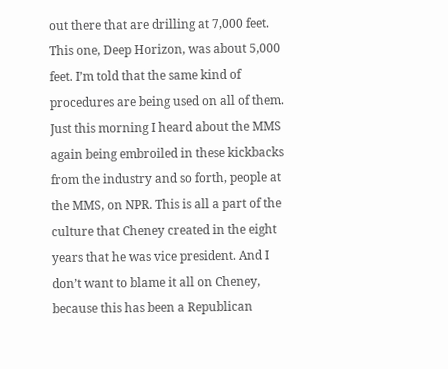out there that are drilling at 7,000 feet. This one, Deep Horizon, was about 5,000 feet. I’m told that the same kind of procedures are being used on all of them. Just this morning I heard about the MMS again being embroiled in these kickbacks from the industry and so forth, people at the MMS, on NPR. This is all a part of the culture that Cheney created in the eight years that he was vice president. And I don’t want to blame it all on Cheney, because this has been a Republican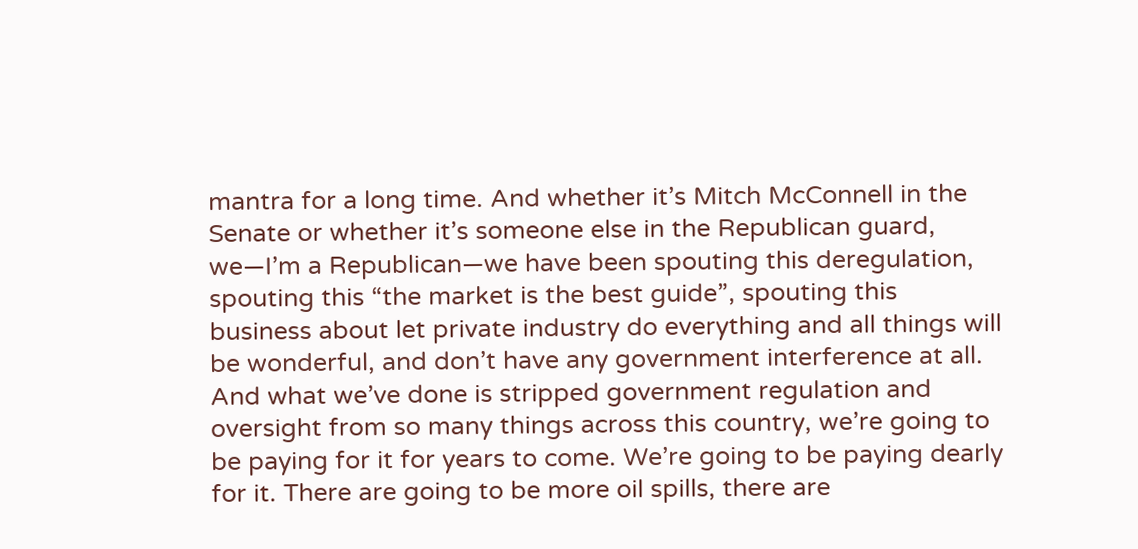mantra for a long time. And whether it’s Mitch McConnell in the Senate or whether it’s someone else in the Republican guard, we—I’m a Republican—we have been spouting this deregulation, spouting this “the market is the best guide”, spouting this business about let private industry do everything and all things will be wonderful, and don’t have any government interference at all. And what we’ve done is stripped government regulation and oversight from so many things across this country, we’re going to be paying for it for years to come. We’re going to be paying dearly for it. There are going to be more oil spills, there are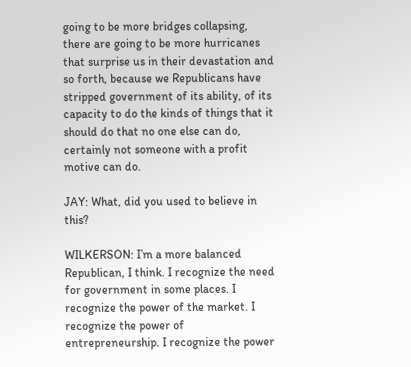going to be more bridges collapsing, there are going to be more hurricanes that surprise us in their devastation and so forth, because we Republicans have stripped government of its ability, of its capacity to do the kinds of things that it should do that no one else can do, certainly not someone with a profit motive can do.

JAY: What, did you used to believe in this?

WILKERSON: I’m a more balanced Republican, I think. I recognize the need for government in some places. I recognize the power of the market. I recognize the power of entrepreneurship. I recognize the power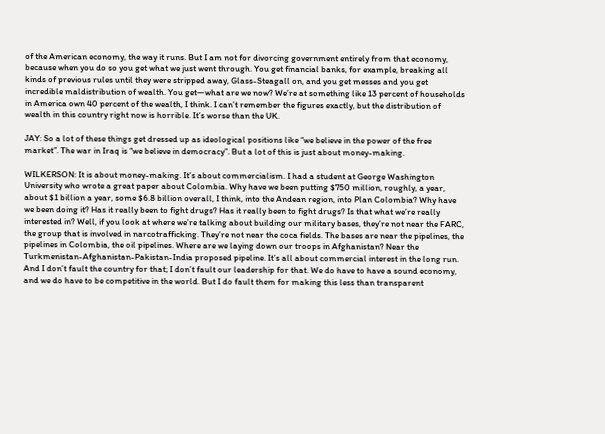of the American economy, the way it runs. But I am not for divorcing government entirely from that economy, because when you do so you get what we just went through. You get financial banks, for example, breaking all kinds of previous rules until they were stripped away, Glass-Steagall on, and you get messes and you get incredible maldistribution of wealth. You get—what are we now? We’re at something like 13 percent of households in America own 40 percent of the wealth, I think. I can’t remember the figures exactly, but the distribution of wealth in this country right now is horrible. It’s worse than the UK.

JAY: So a lot of these things get dressed up as ideological positions like “we believe in the power of the free market”. The war in Iraq is “we believe in democracy”. But a lot of this is just about money-making.

WILKERSON: It is about money-making. It’s about commercialism. I had a student at George Washington University who wrote a great paper about Colombia. Why have we been putting $750 million, roughly, a year, about $1 billion a year, some $6.8 billion overall, I think, into the Andean region, into Plan Colombia? Why have we been doing it? Has it really been to fight drugs? Has it really been to fight drugs? Is that what we’re really interested in? Well, if you look at where we’re talking about building our military bases, they’re not near the FARC, the group that is involved in narcotrafficking. They’re not near the coca fields. The bases are near the pipelines, the pipelines in Colombia, the oil pipelines. Where are we laying down our troops in Afghanistan? Near the Turkmenistan-Afghanistan-Pakistan-India proposed pipeline. It’s all about commercial interest in the long run. And I don’t fault the country for that; I don’t fault our leadership for that. We do have to have a sound economy, and we do have to be competitive in the world. But I do fault them for making this less than transparent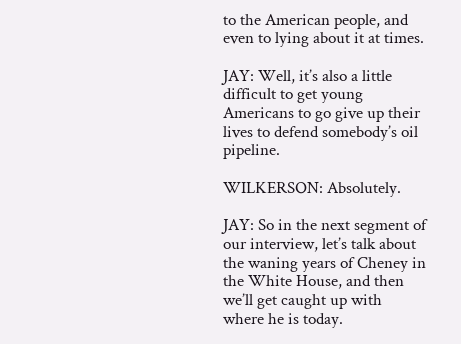to the American people, and even to lying about it at times.

JAY: Well, it’s also a little difficult to get young Americans to go give up their lives to defend somebody’s oil pipeline.

WILKERSON: Absolutely.

JAY: So in the next segment of our interview, let’s talk about the waning years of Cheney in the White House, and then we’ll get caught up with where he is today.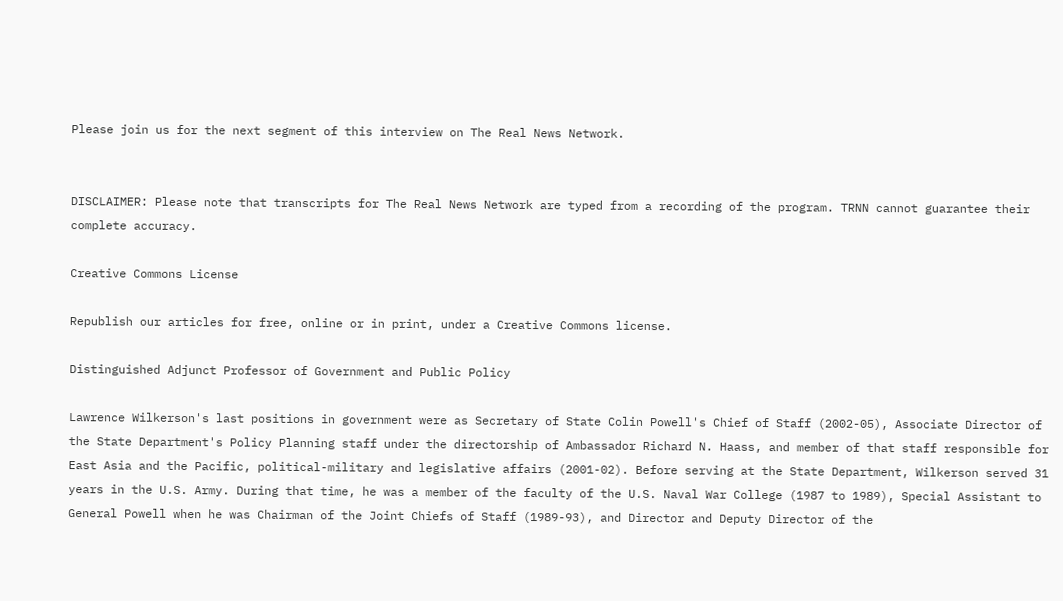Please join us for the next segment of this interview on The Real News Network.


DISCLAIMER: Please note that transcripts for The Real News Network are typed from a recording of the program. TRNN cannot guarantee their complete accuracy.

Creative Commons License

Republish our articles for free, online or in print, under a Creative Commons license.

Distinguished Adjunct Professor of Government and Public Policy

Lawrence Wilkerson's last positions in government were as Secretary of State Colin Powell's Chief of Staff (2002-05), Associate Director of the State Department's Policy Planning staff under the directorship of Ambassador Richard N. Haass, and member of that staff responsible for East Asia and the Pacific, political-military and legislative affairs (2001-02). Before serving at the State Department, Wilkerson served 31 years in the U.S. Army. During that time, he was a member of the faculty of the U.S. Naval War College (1987 to 1989), Special Assistant to General Powell when he was Chairman of the Joint Chiefs of Staff (1989-93), and Director and Deputy Director of the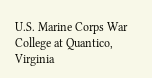U.S. Marine Corps War College at Quantico, Virginia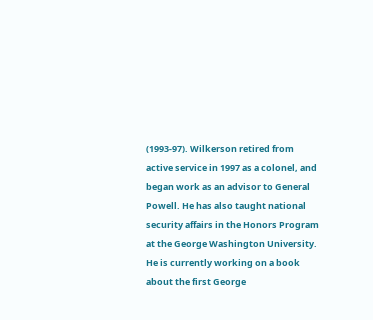(1993-97). Wilkerson retired from active service in 1997 as a colonel, and began work as an advisor to General Powell. He has also taught national security affairs in the Honors Program at the George Washington University. He is currently working on a book about the first George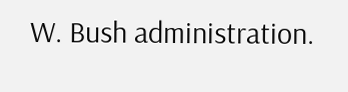W. Bush administration.